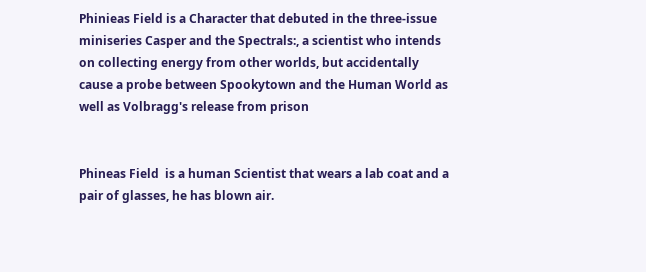Phinieas Field is a Character that debuted in the three-issue miniseries Casper and the Spectrals:, a scientist who intends on collecting energy from other worlds, but accidentally cause a probe between Spookytown and the Human World as well as Volbragg's release from prison


Phineas Field  is a human Scientist that wears a lab coat and a pair of glasses, he has blown air.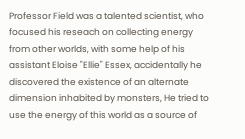Professor Field was a talented scientist, who focused his reseach on collecting energy from other worlds, with some help of his assistant Eloise "Ellie" Essex, accidentally he discovered the existence of an alternate dimension inhabited by monsters, He tried to use the energy of this world as a source of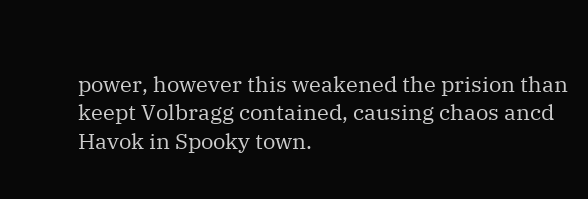power, however this weakened the prision than keept Volbragg contained, causing chaos ancd Havok in Spooky town.